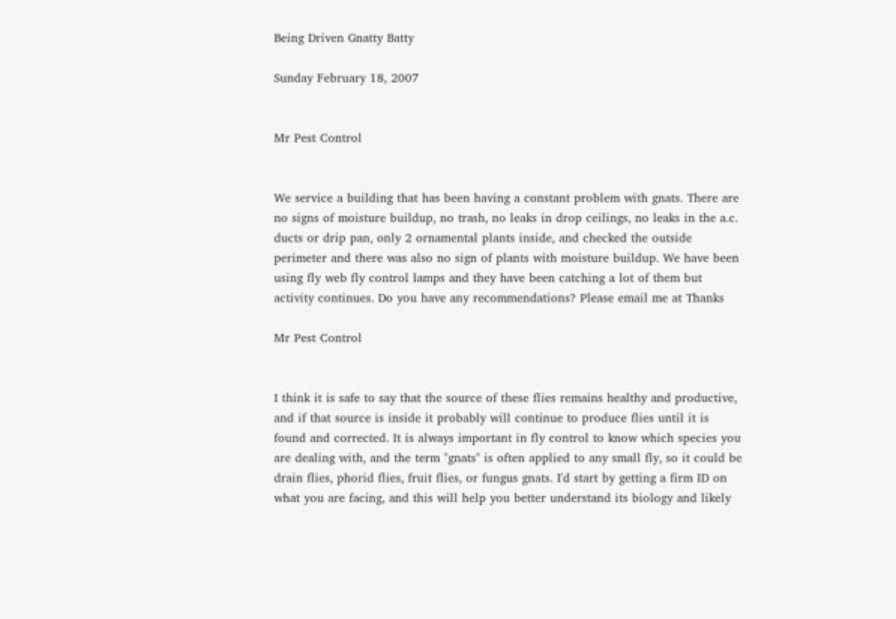Being Driven Gnatty Batty

Sunday February 18, 2007


Mr Pest Control


We service a building that has been having a constant problem with gnats. There are no signs of moisture buildup, no trash, no leaks in drop ceilings, no leaks in the a.c. ducts or drip pan, only 2 ornamental plants inside, and checked the outside perimeter and there was also no sign of plants with moisture buildup. We have been using fly web fly control lamps and they have been catching a lot of them but activity continues. Do you have any recommendations? Please email me at Thanks

Mr Pest Control


I think it is safe to say that the source of these flies remains healthy and productive, and if that source is inside it probably will continue to produce flies until it is found and corrected. It is always important in fly control to know which species you are dealing with, and the term "gnats" is often applied to any small fly, so it could be drain flies, phorid flies, fruit flies, or fungus gnats. I'd start by getting a firm ID on what you are facing, and this will help you better understand its biology and likely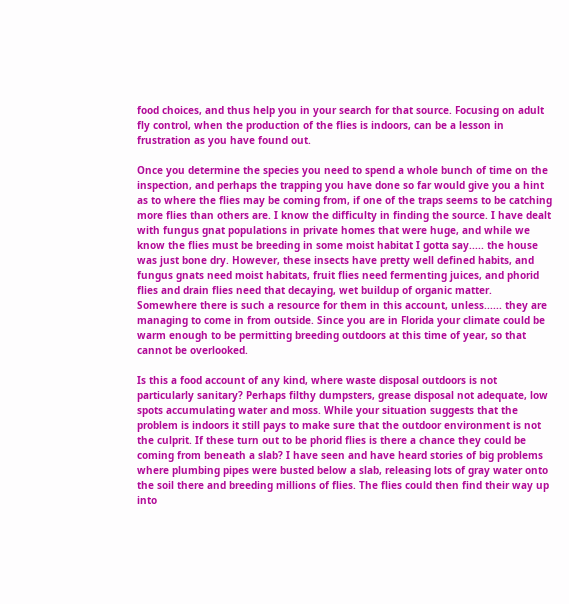food choices, and thus help you in your search for that source. Focusing on adult fly control, when the production of the flies is indoors, can be a lesson in frustration as you have found out.

Once you determine the species you need to spend a whole bunch of time on the inspection, and perhaps the trapping you have done so far would give you a hint as to where the flies may be coming from, if one of the traps seems to be catching more flies than others are. I know the difficulty in finding the source. I have dealt with fungus gnat populations in private homes that were huge, and while we know the flies must be breeding in some moist habitat I gotta say..... the house was just bone dry. However, these insects have pretty well defined habits, and fungus gnats need moist habitats, fruit flies need fermenting juices, and phorid flies and drain flies need that decaying, wet buildup of organic matter. Somewhere there is such a resource for them in this account, unless...... they are managing to come in from outside. Since you are in Florida your climate could be warm enough to be permitting breeding outdoors at this time of year, so that cannot be overlooked.

Is this a food account of any kind, where waste disposal outdoors is not particularly sanitary? Perhaps filthy dumpsters, grease disposal not adequate, low spots accumulating water and moss. While your situation suggests that the problem is indoors it still pays to make sure that the outdoor environment is not the culprit. If these turn out to be phorid flies is there a chance they could be coming from beneath a slab? I have seen and have heard stories of big problems where plumbing pipes were busted below a slab, releasing lots of gray water onto the soil there and breeding millions of flies. The flies could then find their way up into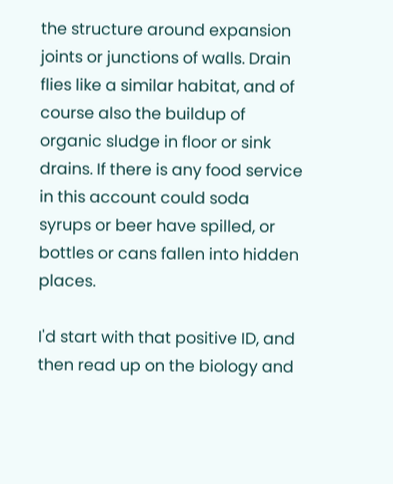the structure around expansion joints or junctions of walls. Drain flies like a similar habitat, and of course also the buildup of organic sludge in floor or sink drains. If there is any food service in this account could soda syrups or beer have spilled, or bottles or cans fallen into hidden places.

I'd start with that positive ID, and then read up on the biology and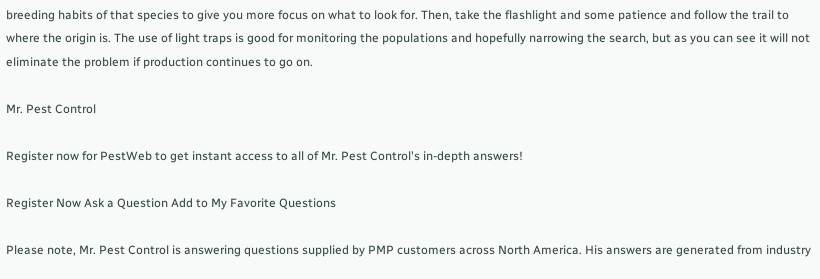breeding habits of that species to give you more focus on what to look for. Then, take the flashlight and some patience and follow the trail to where the origin is. The use of light traps is good for monitoring the populations and hopefully narrowing the search, but as you can see it will not eliminate the problem if production continues to go on.

Mr. Pest Control

Register now for PestWeb to get instant access to all of Mr. Pest Control's in-depth answers!

Register Now Ask a Question Add to My Favorite Questions

Please note, Mr. Pest Control is answering questions supplied by PMP customers across North America. His answers are generated from industry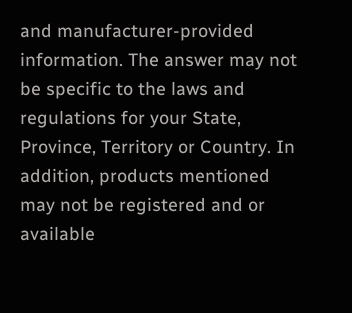and manufacturer-provided information. The answer may not be specific to the laws and regulations for your State, Province, Territory or Country. In addition, products mentioned may not be registered and or available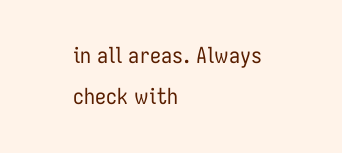in all areas. Always check with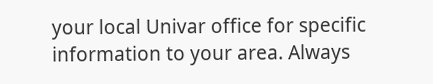your local Univar office for specific information to your area. Always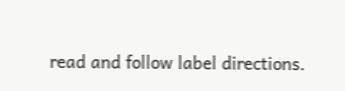read and follow label directions.